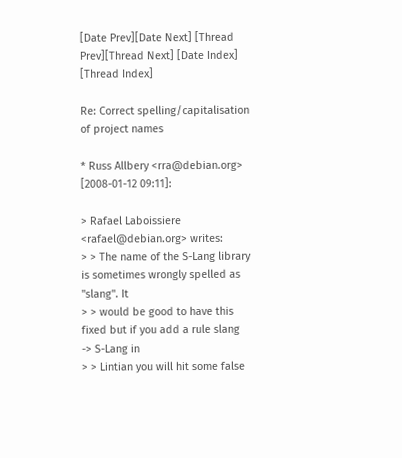[Date Prev][Date Next] [Thread Prev][Thread Next] [Date Index] [Thread Index]

Re: Correct spelling/capitalisation of project names

* Russ Allbery <rra@debian.org> [2008-01-12 09:11]:

> Rafael Laboissiere <rafael@debian.org> writes:
> > The name of the S-Lang library is sometimes wrongly spelled as "slang". It
> > would be good to have this fixed but if you add a rule slang -> S-Lang in
> > Lintian you will hit some false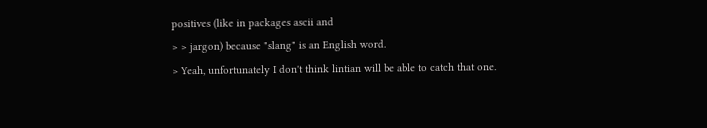positives (like in packages ascii and
> > jargon) because "slang" is an English word.
> Yeah, unfortunately I don't think lintian will be able to catch that one.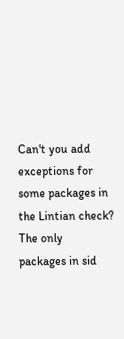Can't you add exceptions for some packages in the Lintian check?  The only
packages in sid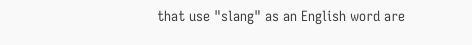that use "slang" as an English word are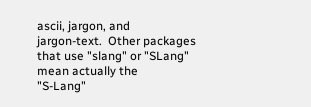ascii, jargon, and
jargon-text.  Other packages that use "slang" or "SLang" mean actually the
"S-Lang"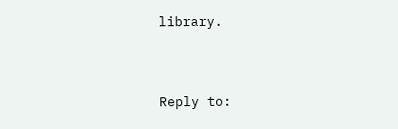library.


Reply to: